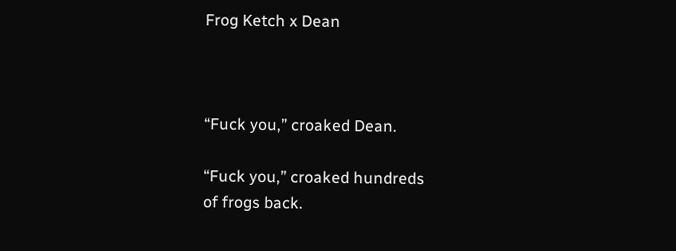Frog Ketch x Dean



“Fuck you,” croaked Dean.

“Fuck you,” croaked hundreds
of frogs back.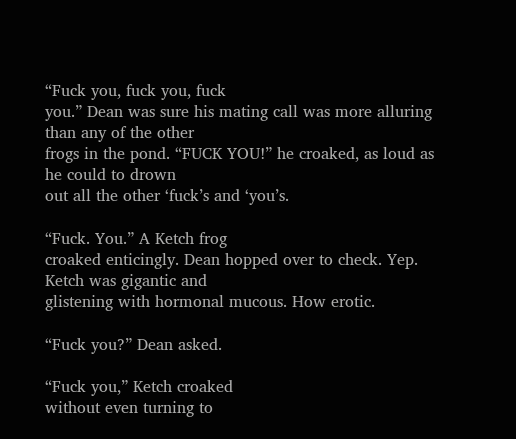“Fuck you, fuck you, fuck
you.” Dean was sure his mating call was more alluring than any of the other
frogs in the pond. “FUCK YOU!” he croaked, as loud as he could to drown
out all the other ‘fuck’s and ‘you’s.

“Fuck. You.” A Ketch frog
croaked enticingly. Dean hopped over to check. Yep. Ketch was gigantic and
glistening with hormonal mucous. How erotic.

“Fuck you?” Dean asked.

“Fuck you,” Ketch croaked
without even turning to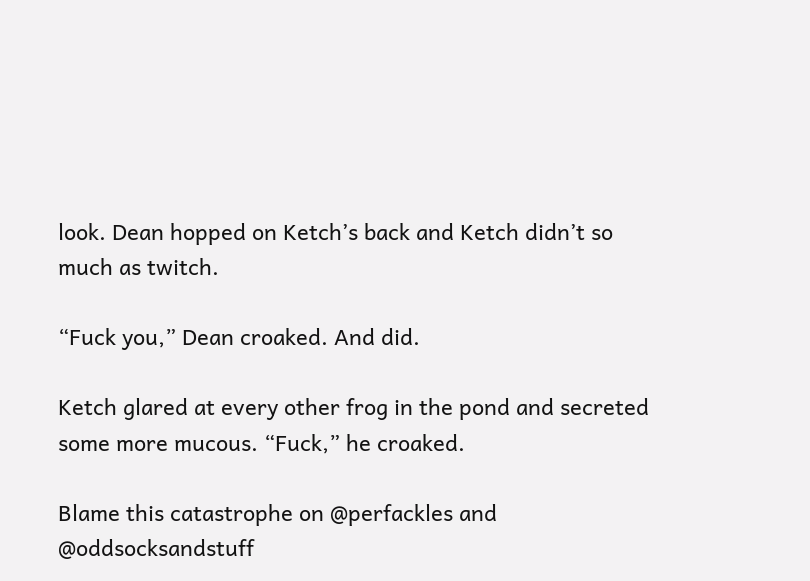look. Dean hopped on Ketch’s back and Ketch didn’t so
much as twitch.

“Fuck you,” Dean croaked. And did.

Ketch glared at every other frog in the pond and secreted
some more mucous. “Fuck,” he croaked.

Blame this catastrophe on @perfackles and @oddsocksandstuff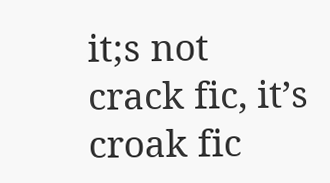it;s not crack fic, it’s croak fic